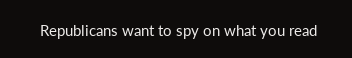Republicans want to spy on what you read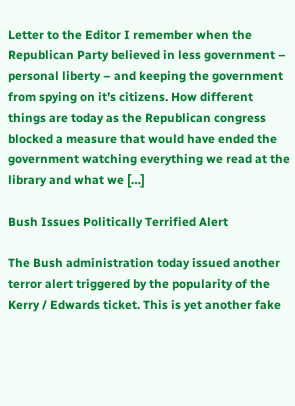Letter to the Editor I remember when the Republican Party believed in less government – personal liberty – and keeping the government from spying on it’s citizens. How different things are today as the Republican congress blocked a measure that would have ended the government watching everything we read at the library and what we […]

Bush Issues Politically Terrified Alert

The Bush administration today issued another terror alert triggered by the popularity of the Kerry / Edwards ticket. This is yet another fake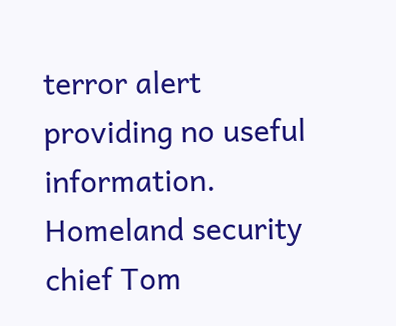terror alert providing no useful information. Homeland security chief Tom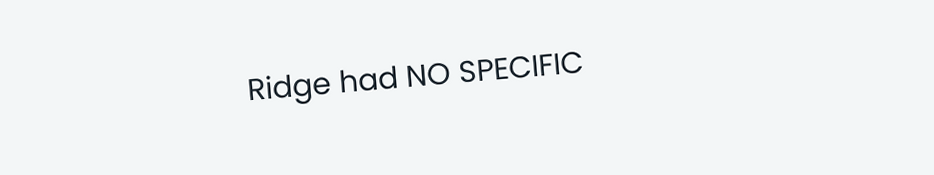Ridge had NO SPECIFIC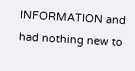INFORMATION and had nothing new to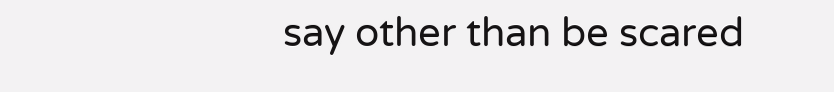say other than be scared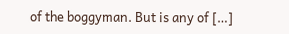of the boggyman. But is any of […]